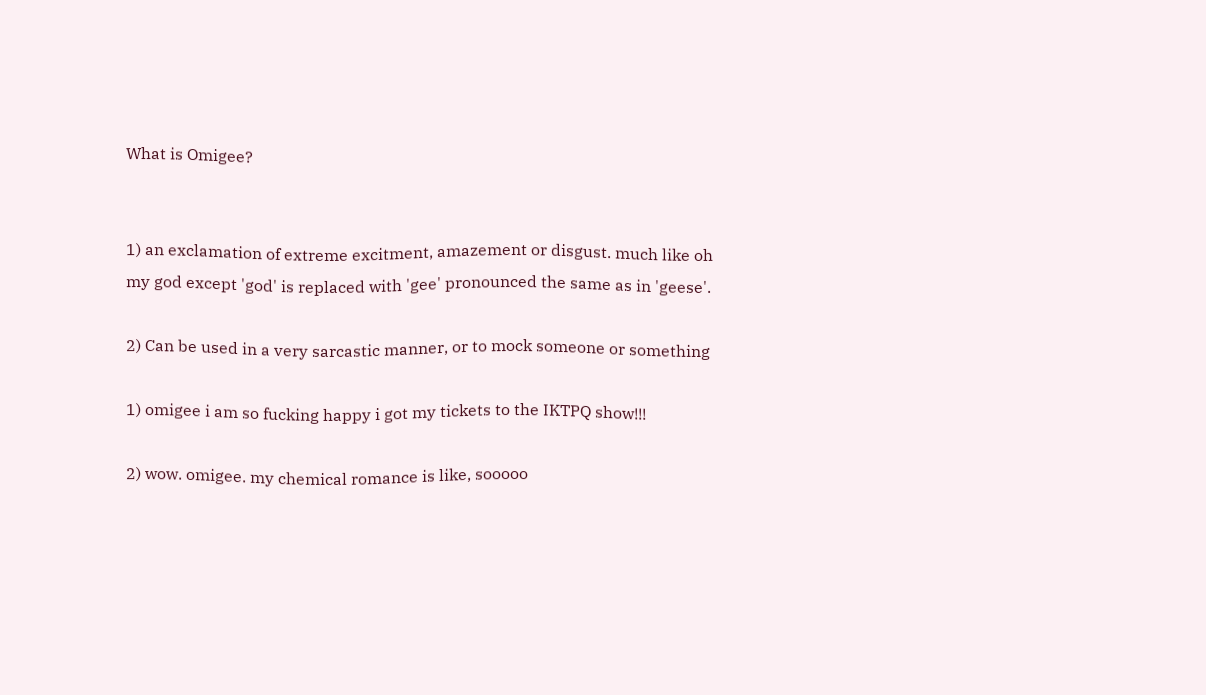What is Omigee?


1) an exclamation of extreme excitment, amazement or disgust. much like oh my god except 'god' is replaced with 'gee' pronounced the same as in 'geese'.

2) Can be used in a very sarcastic manner, or to mock someone or something

1) omigee i am so fucking happy i got my tickets to the IKTPQ show!!!

2) wow. omigee. my chemical romance is like, sooooo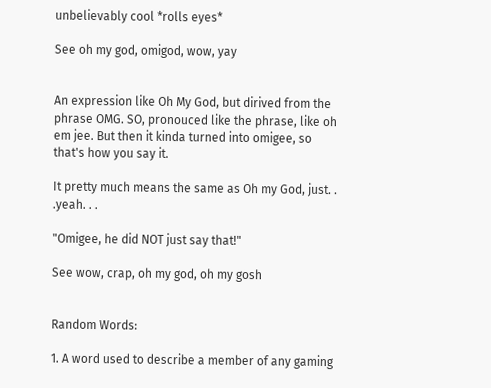unbelievably cool *rolls eyes*

See oh my god, omigod, wow, yay


An expression like Oh My God, but dirived from the phrase OMG. SO, pronouced like the phrase, like oh em jee. But then it kinda turned into omigee, so that's how you say it.

It pretty much means the same as Oh my God, just. . .yeah. . .

"Omigee, he did NOT just say that!"

See wow, crap, oh my god, oh my gosh


Random Words:

1. A word used to describe a member of any gaming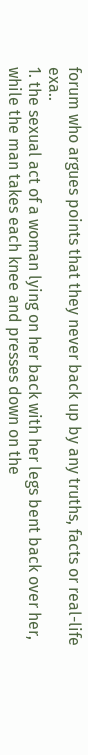forum who argues points that they never back up by any truths, facts or real-life exa..
1. the sexual act of a woman lying on her back with her legs bent back over her, while the man takes each knee and presses down on the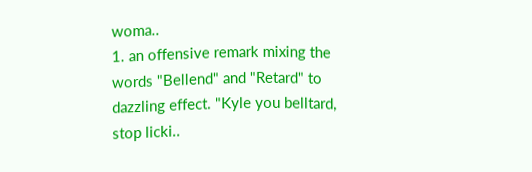woma..
1. an offensive remark mixing the words "Bellend" and "Retard" to dazzling effect. "Kyle you belltard, stop licki..